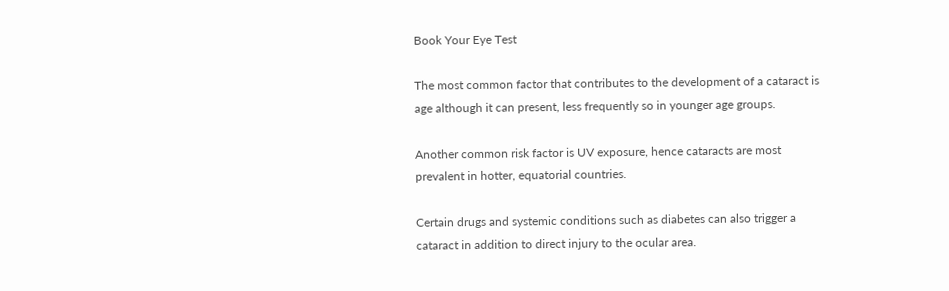Book Your Eye Test

The most common factor that contributes to the development of a cataract is age although it can present, less frequently so in younger age groups.

Another common risk factor is UV exposure, hence cataracts are most prevalent in hotter, equatorial countries.

Certain drugs and systemic conditions such as diabetes can also trigger a cataract in addition to direct injury to the ocular area.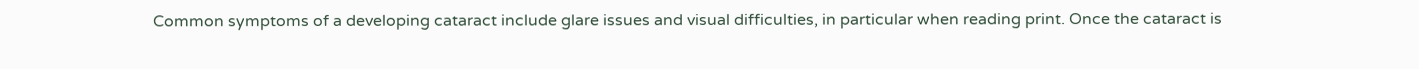Common symptoms of a developing cataract include glare issues and visual difficulties, in particular when reading print. Once the cataract is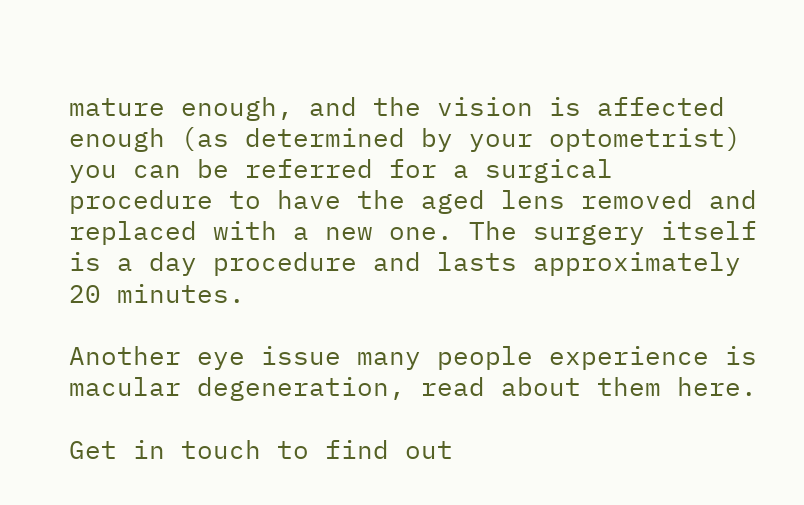mature enough, and the vision is affected enough (as determined by your optometrist) you can be referred for a surgical procedure to have the aged lens removed and replaced with a new one. The surgery itself is a day procedure and lasts approximately 20 minutes.

Another eye issue many people experience is macular degeneration, read about them here.

Get in touch to find out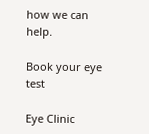how we can help.

Book your eye test

Eye Clinic